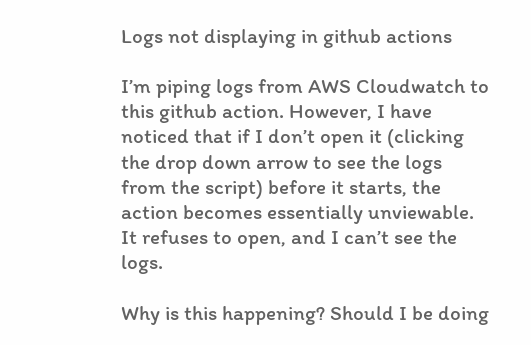Logs not displaying in github actions

I’m piping logs from AWS Cloudwatch to this github action. However, I have noticed that if I don’t open it (clicking the drop down arrow to see the logs from the script) before it starts, the action becomes essentially unviewable. It refuses to open, and I can’t see the logs.

Why is this happening? Should I be doing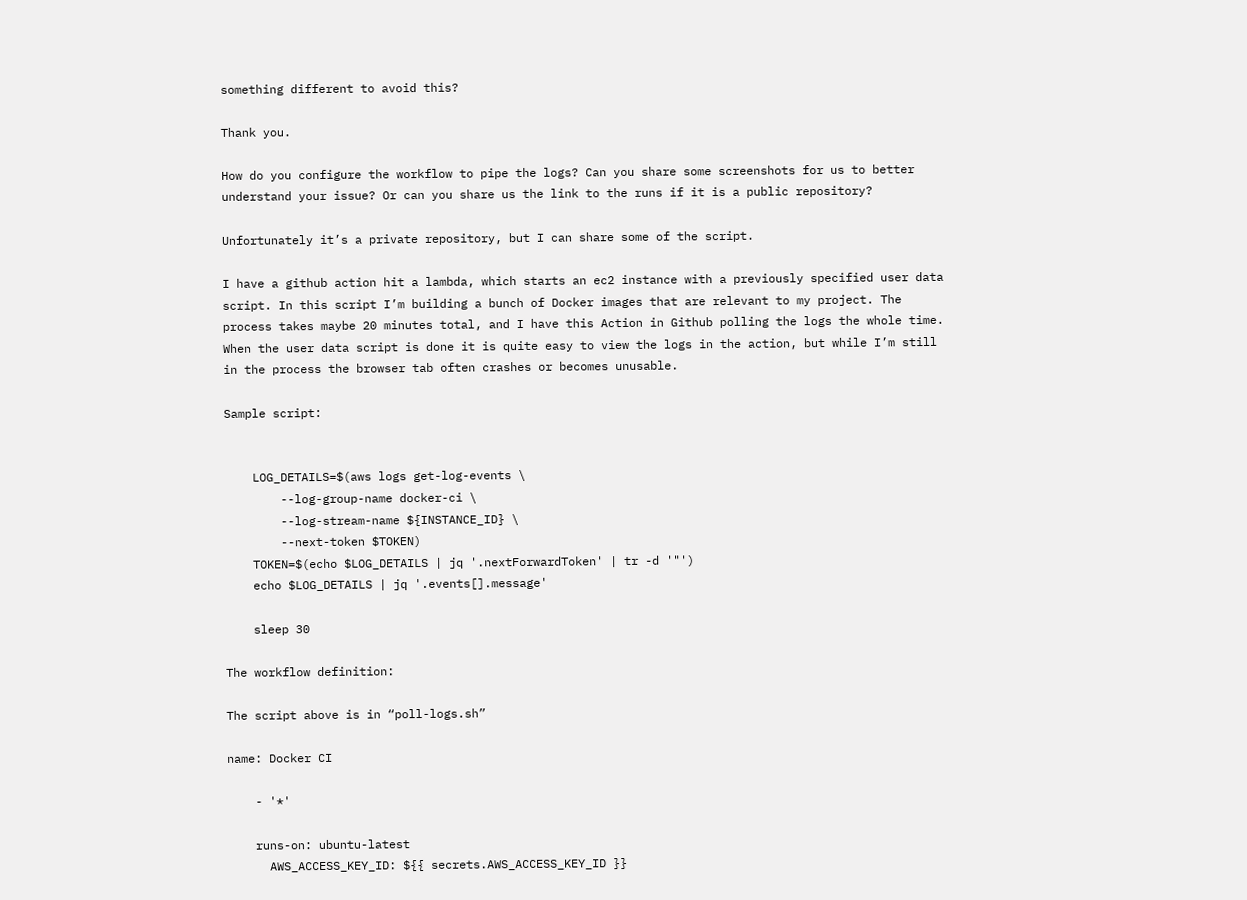something different to avoid this?

Thank you.

How do you configure the workflow to pipe the logs? Can you share some screenshots for us to better understand your issue? Or can you share us the link to the runs if it is a public repository?

Unfortunately it’s a private repository, but I can share some of the script.

I have a github action hit a lambda, which starts an ec2 instance with a previously specified user data script. In this script I’m building a bunch of Docker images that are relevant to my project. The process takes maybe 20 minutes total, and I have this Action in Github polling the logs the whole time. When the user data script is done it is quite easy to view the logs in the action, but while I’m still in the process the browser tab often crashes or becomes unusable.

Sample script:


    LOG_DETAILS=$(aws logs get-log-events \
        --log-group-name docker-ci \
        --log-stream-name ${INSTANCE_ID} \
        --next-token $TOKEN)
    TOKEN=$(echo $LOG_DETAILS | jq '.nextForwardToken' | tr -d '"')
    echo $LOG_DETAILS | jq '.events[].message'

    sleep 30

The workflow definition:

The script above is in “poll-logs.sh”

name: Docker CI

    - '*'

    runs-on: ubuntu-latest
      AWS_ACCESS_KEY_ID: ${{ secrets.AWS_ACCESS_KEY_ID }}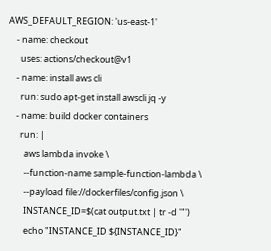AWS_DEFAULT_REGION: 'us-east-1'
    - name: checkout
      uses: actions/checkout@v1
    - name: install aws cli
      run: sudo apt-get install awscli jq -y
    - name: build docker containers
      run: |
        aws lambda invoke \
        --function-name sample-function-lambda \
        --payload file://dockerfiles/config.json \
        INSTANCE_ID=$(cat output.txt | tr -d '"')
        echo "INSTANCE_ID ${INSTANCE_ID}"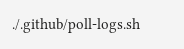./.github/poll-logs.sh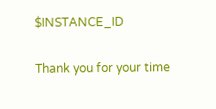$INSTANCE_ID

Thank you for your time